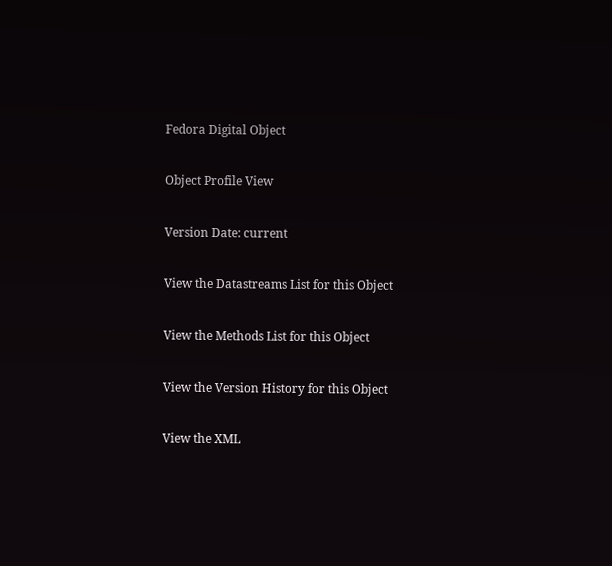Fedora Digital Object

Object Profile View

Version Date: current

View the Datastreams List for this Object

View the Methods List for this Object

View the Version History for this Object

View the XML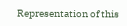Representation of this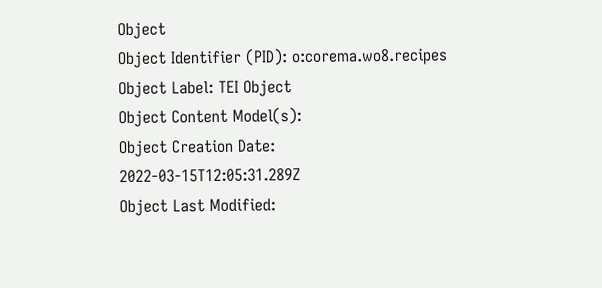Object
Object Identifier (PID): o:corema.wo8.recipes
Object Label: TEI Object
Object Content Model(s):
Object Creation Date: 2022-03-15T12:05:31.289Z
Object Last Modified: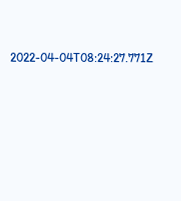2022-04-04T08:24:27.771Z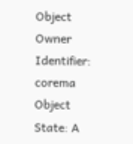Object Owner Identifier: corema
Object State: A